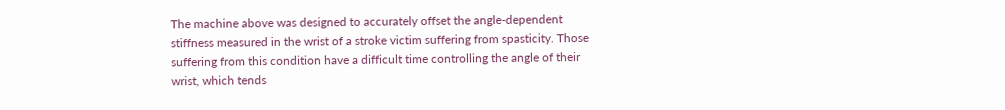The machine above was designed to accurately offset the angle-dependent stiffness measured in the wrist of a stroke victim suffering from spasticity. Those suffering from this condition have a difficult time controlling the angle of their wrist, which tends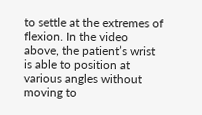to settle at the extremes of flexion. In the video above, the patient’s wrist is able to position at various angles without moving to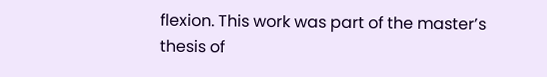flexion. This work was part of the master’s thesis of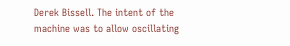Derek Bissell. The intent of the machine was to allow oscillating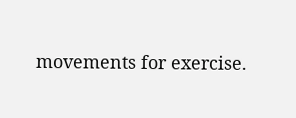movements for exercise.